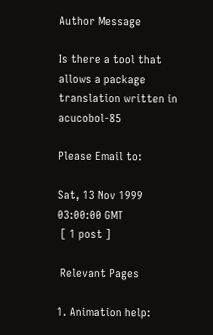Author Message

Is there a tool that allows a package translation written in acucobol-85

Please Email to:

Sat, 13 Nov 1999 03:00:00 GMT
 [ 1 post ]

 Relevant Pages

1. Animation help: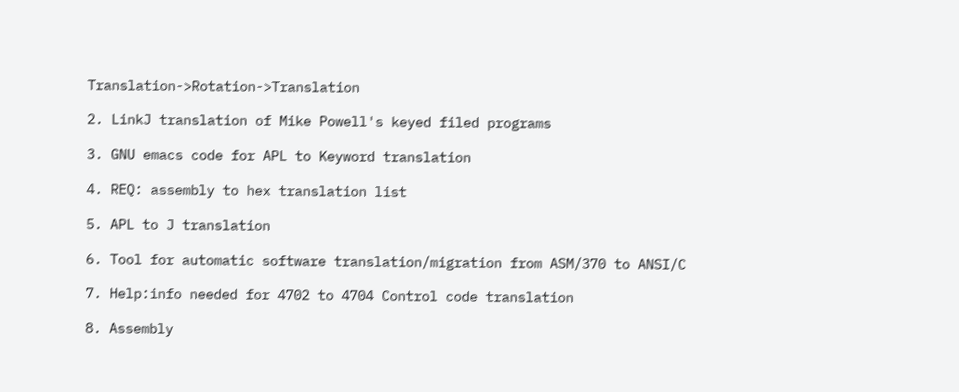Translation->Rotation->Translation

2. LinkJ translation of Mike Powell's keyed filed programs

3. GNU emacs code for APL to Keyword translation

4. REQ: assembly to hex translation list

5. APL to J translation

6. Tool for automatic software translation/migration from ASM/370 to ANSI/C

7. Help:info needed for 4702 to 4704 Control code translation

8. Assembly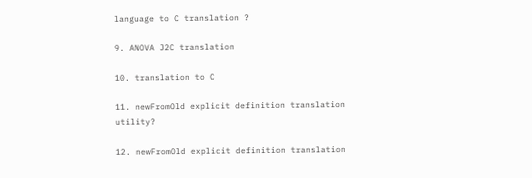language to C translation ?

9. ANOVA J2C translation

10. translation to C

11. newFromOld explicit definition translation utility?

12. newFromOld explicit definition translation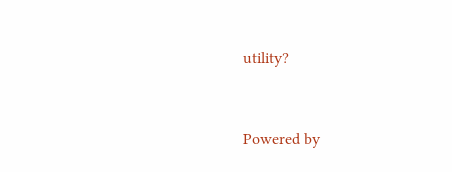utility?


Powered by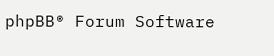phpBB® Forum Software